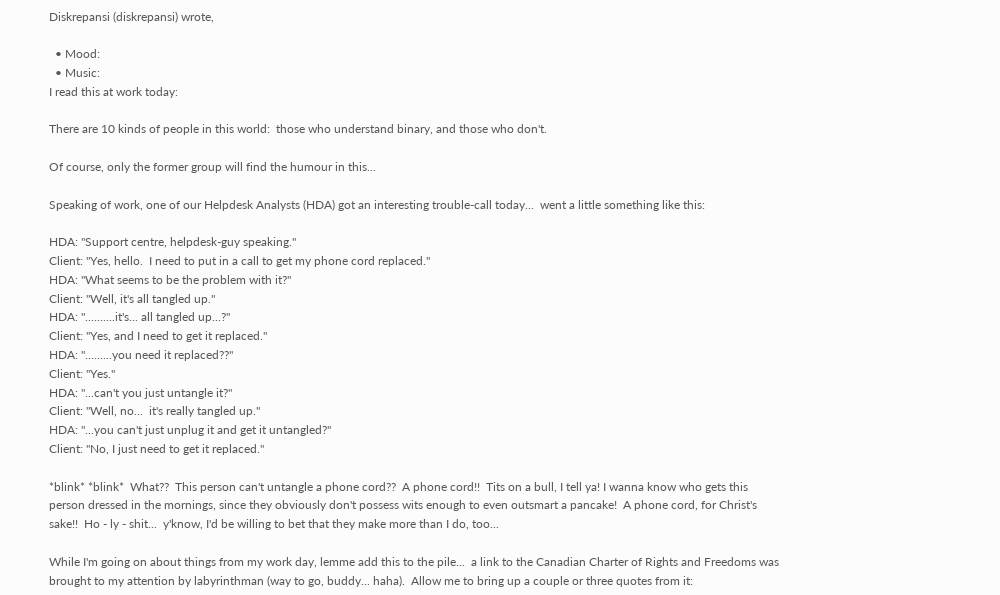Diskrepansi (diskrepansi) wrote,

  • Mood:
  • Music:
I read this at work today:

There are 10 kinds of people in this world:  those who understand binary, and those who don't.

Of course, only the former group will find the humour in this...

Speaking of work, one of our Helpdesk Analysts (HDA) got an interesting trouble-call today...  went a little something like this:

HDA: "Support centre, helpdesk-guy speaking."
Client: "Yes, hello.  I need to put in a call to get my phone cord replaced."
HDA: "What seems to be the problem with it?"
Client: "Well, it's all tangled up."
HDA: "..........it's... all tangled up...?"
Client: "Yes, and I need to get it replaced."
HDA: ".........you need it replaced??"
Client: "Yes."
HDA: "...can't you just untangle it?"
Client: "Well, no...  it's really tangled up."
HDA: "...you can't just unplug it and get it untangled?"
Client: "No, I just need to get it replaced."

*blink* *blink*  What??  This person can't untangle a phone cord??  A phone cord!!  Tits on a bull, I tell ya! I wanna know who gets this person dressed in the mornings, since they obviously don't possess wits enough to even outsmart a pancake!  A phone cord, for Christ's sake!!  Ho - ly - shit...  y'know, I'd be willing to bet that they make more than I do, too...

While I'm going on about things from my work day, lemme add this to the pile...  a link to the Canadian Charter of Rights and Freedoms was brought to my attention by labyrinthman (way to go, buddy... haha).  Allow me to bring up a couple or three quotes from it: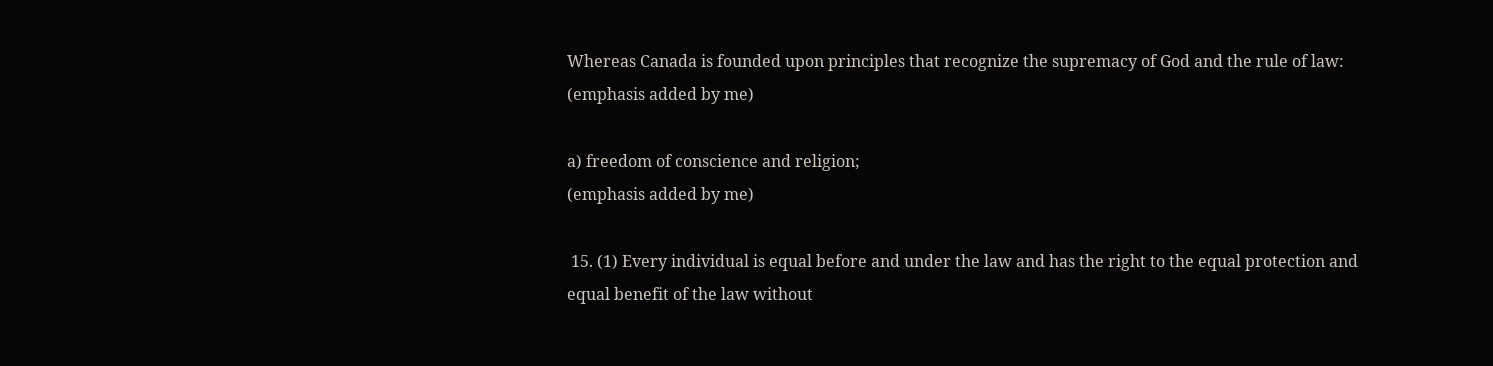Whereas Canada is founded upon principles that recognize the supremacy of God and the rule of law:
(emphasis added by me)

a) freedom of conscience and religion;
(emphasis added by me)

 15. (1) Every individual is equal before and under the law and has the right to the equal protection and equal benefit of the law without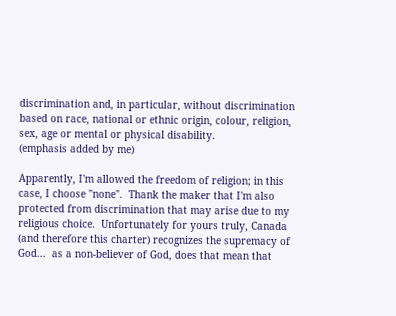discrimination and, in particular, without discrimination based on race, national or ethnic origin, colour, religion, sex, age or mental or physical disability.
(emphasis added by me)

Apparently, I'm allowed the freedom of religion; in this case, I choose "none".  Thank the maker that I'm also protected from discrimination that may arise due to my religious choice.  Unfortunately for yours truly, Canada (and therefore this charter) recognizes the supremacy of God...  as a non-believer of God, does that mean that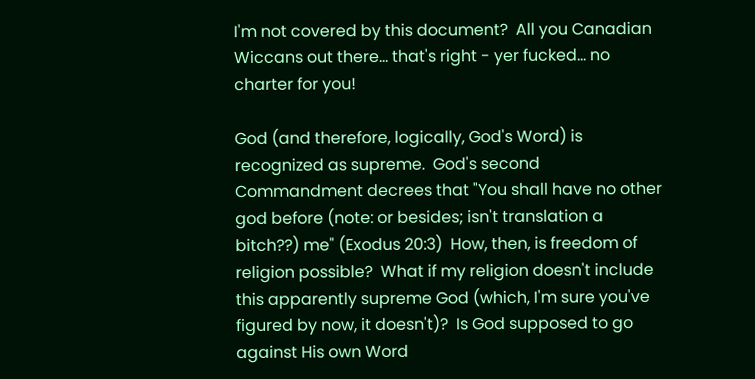I'm not covered by this document?  All you Canadian Wiccans out there... that's right - yer fucked... no charter for you!

God (and therefore, logically, God's Word) is recognized as supreme.  God's second Commandment decrees that "You shall have no other god before (note: or besides; isn't translation a bitch??) me" (Exodus 20:3)  How, then, is freedom of religion possible?  What if my religion doesn't include this apparently supreme God (which, I'm sure you've figured by now, it doesn't)?  Is God supposed to go against His own Word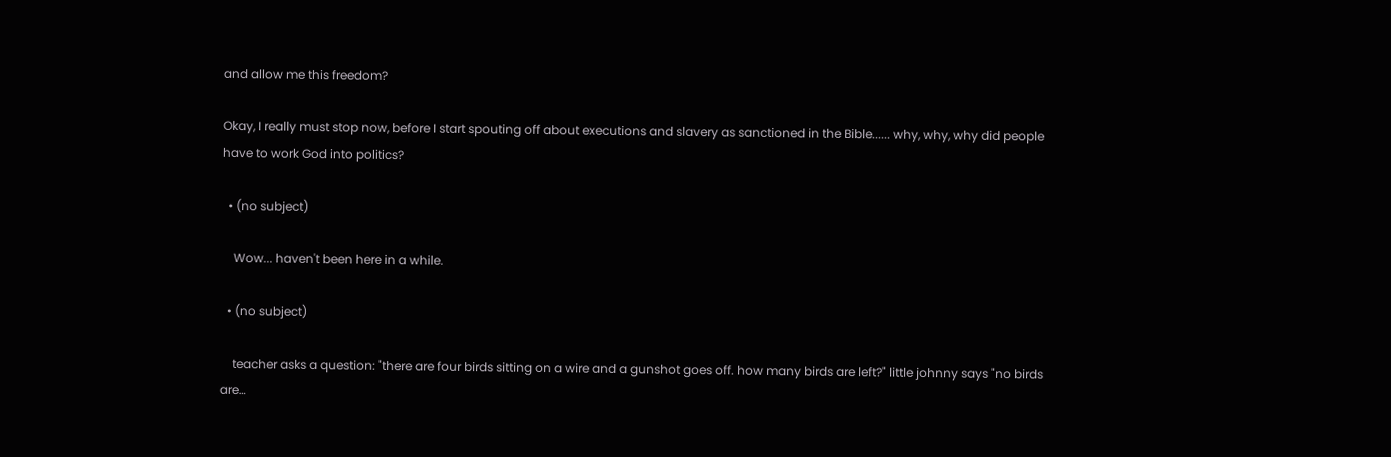and allow me this freedom?

Okay, I really must stop now, before I start spouting off about executions and slavery as sanctioned in the Bible...... why, why, why did people have to work God into politics?

  • (no subject)

    Wow... haven't been here in a while.

  • (no subject)

    teacher asks a question: "there are four birds sitting on a wire and a gunshot goes off. how many birds are left?" little johnny says "no birds are…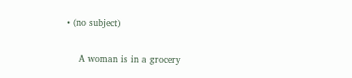• (no subject)

    A woman is in a grocery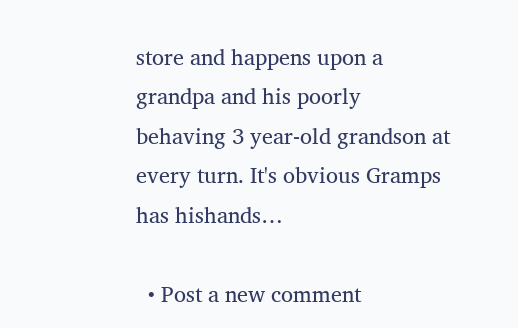store and happens upon a grandpa and his poorly behaving 3 year-old grandson at every turn. It's obvious Gramps has hishands…

  • Post a new comment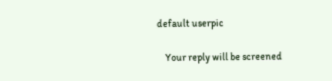default userpic

    Your reply will be screened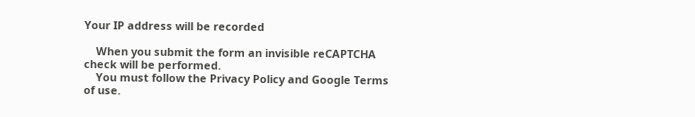Your IP address will be recorded

    When you submit the form an invisible reCAPTCHA check will be performed.
    You must follow the Privacy Policy and Google Terms of use.